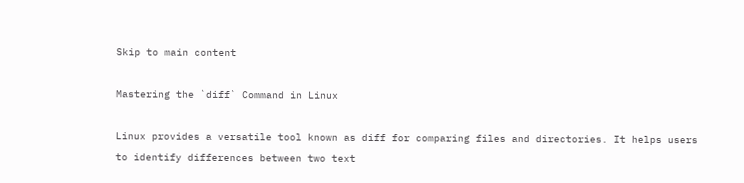Skip to main content

Mastering the `diff` Command in Linux

Linux provides a versatile tool known as diff for comparing files and directories. It helps users to identify differences between two text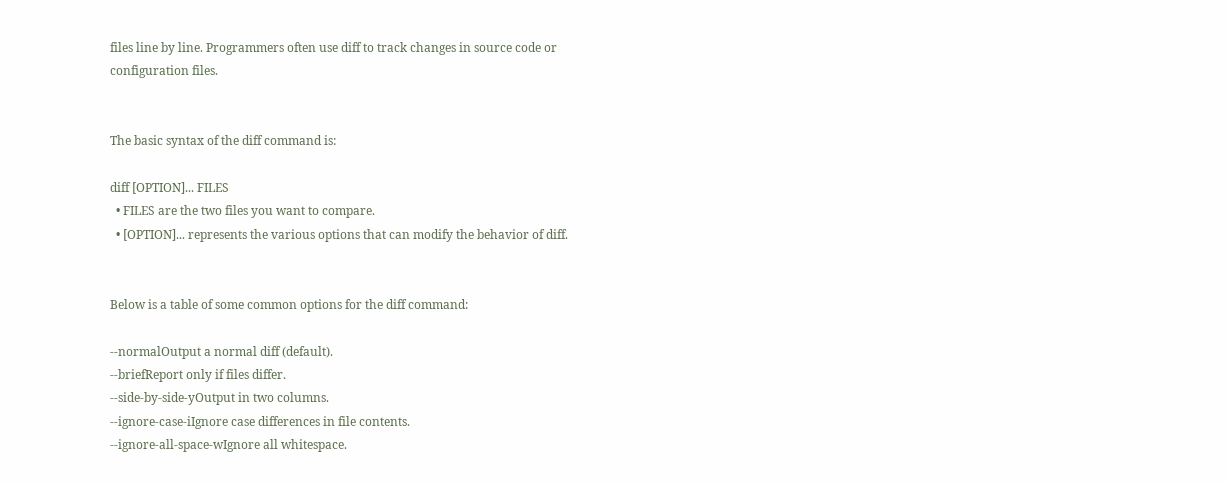files line by line. Programmers often use diff to track changes in source code or configuration files.


The basic syntax of the diff command is:

diff [OPTION]... FILES
  • FILES are the two files you want to compare.
  • [OPTION]... represents the various options that can modify the behavior of diff.


Below is a table of some common options for the diff command:

--normalOutput a normal diff (default).
--briefReport only if files differ.
--side-by-side-yOutput in two columns.
--ignore-case-iIgnore case differences in file contents.
--ignore-all-space-wIgnore all whitespace.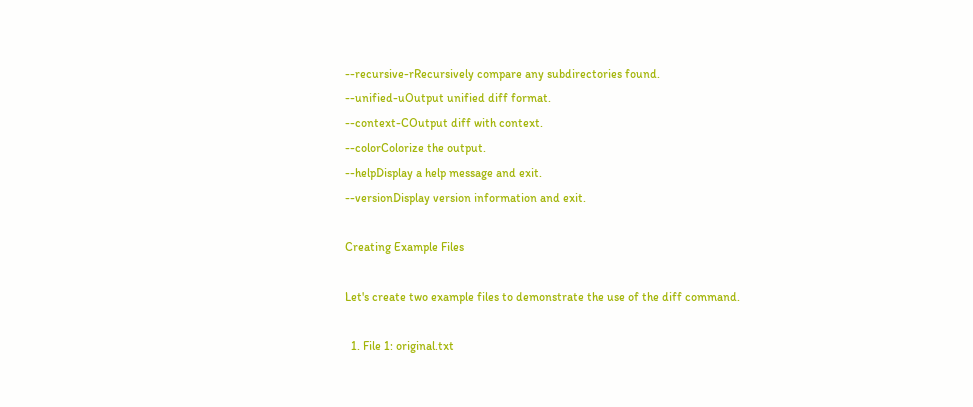--recursive-rRecursively compare any subdirectories found.
--unified-uOutput unified diff format.
--context-COutput diff with context.
--colorColorize the output.
--helpDisplay a help message and exit.
--versionDisplay version information and exit.

Creating Example Files

Let's create two example files to demonstrate the use of the diff command.

  1. File 1: original.txt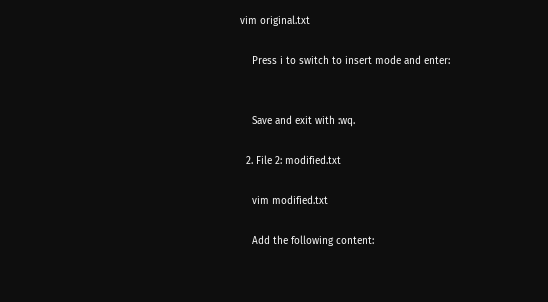vim original.txt

    Press i to switch to insert mode and enter:


    Save and exit with :wq.

  2. File 2: modified.txt

    vim modified.txt

    Add the following content: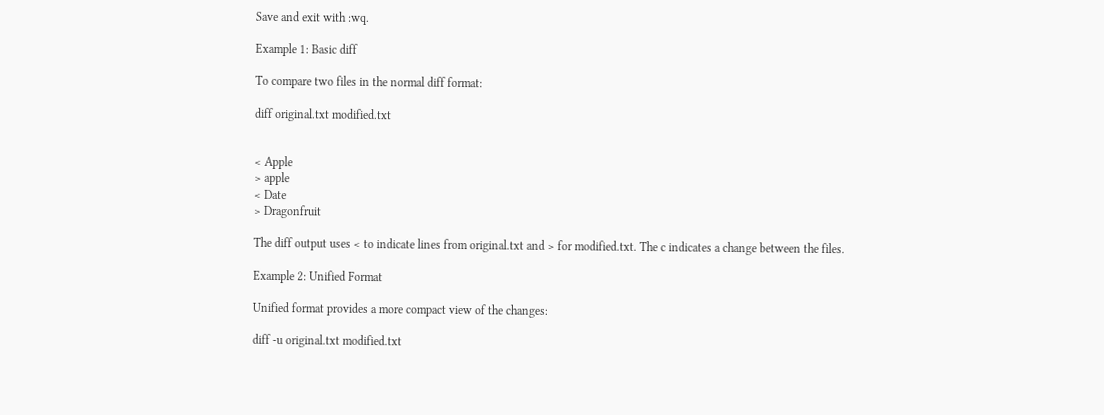Save and exit with :wq.

Example 1: Basic diff

To compare two files in the normal diff format:

diff original.txt modified.txt


< Apple
> apple
< Date
> Dragonfruit

The diff output uses < to indicate lines from original.txt and > for modified.txt. The c indicates a change between the files.

Example 2: Unified Format

Unified format provides a more compact view of the changes:

diff -u original.txt modified.txt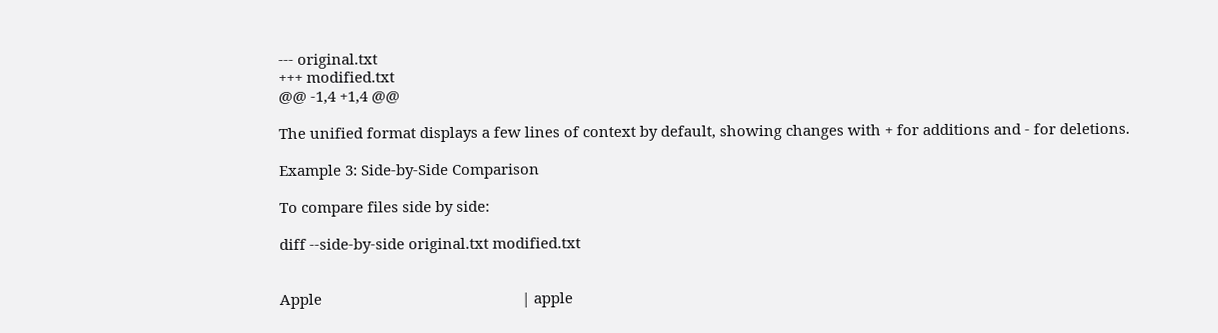--- original.txt
+++ modified.txt
@@ -1,4 +1,4 @@

The unified format displays a few lines of context by default, showing changes with + for additions and - for deletions.

Example 3: Side-by-Side Comparison

To compare files side by side:

diff --side-by-side original.txt modified.txt


Apple                                                  | apple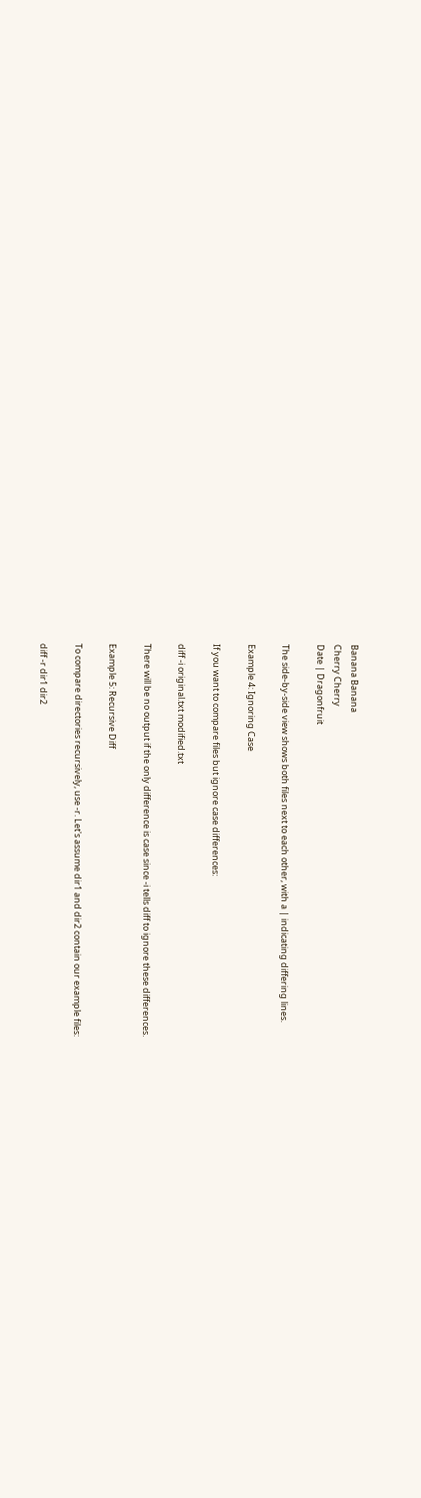Banana Banana
Cherry Cherry
Date | Dragonfruit

The side-by-side view shows both files next to each other, with a | indicating differing lines.

Example 4: Ignoring Case

If you want to compare files but ignore case differences:

diff -i original.txt modified.txt

There will be no output if the only difference is case since -i tells diff to ignore these differences.

Example 5: Recursive Diff

To compare directories recursively, use -r. Let's assume dir1 and dir2 contain our example files:

diff -r dir1 dir2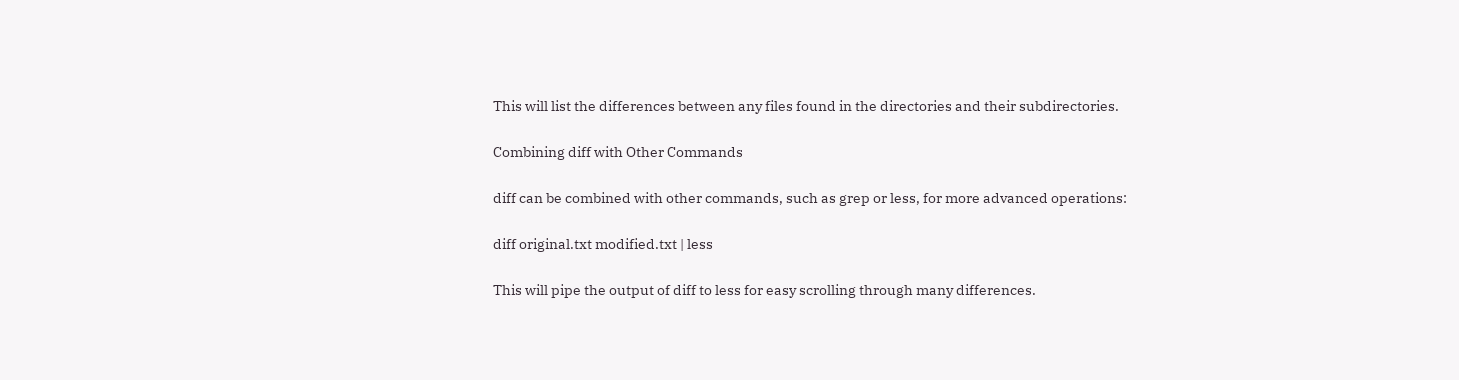This will list the differences between any files found in the directories and their subdirectories.

Combining diff with Other Commands

diff can be combined with other commands, such as grep or less, for more advanced operations:

diff original.txt modified.txt | less

This will pipe the output of diff to less for easy scrolling through many differences.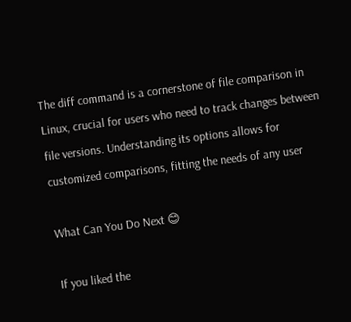The diff command is a cornerstone of file comparison in Linux, crucial for users who need to track changes between file versions. Understanding its options allows for customized comparisons, fitting the needs of any user

What Can You Do Next 😊

If you liked the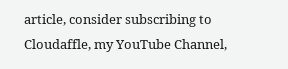article, consider subscribing to Cloudaffle, my YouTube Channel,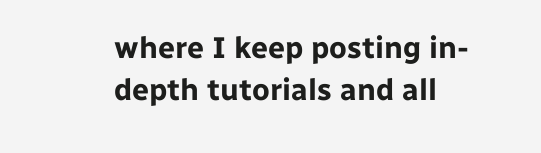where I keep posting in-depth tutorials and all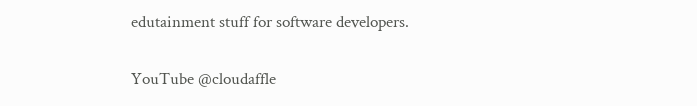edutainment stuff for software developers.

YouTube @cloudaffle